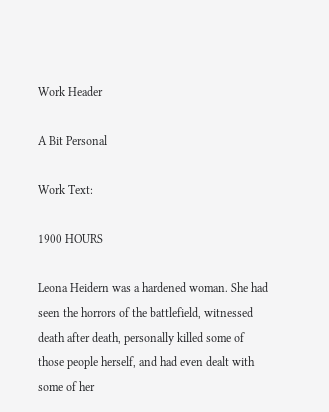Work Header

A Bit Personal

Work Text:

1900 HOURS

Leona Heidern was a hardened woman. She had seen the horrors of the battlefield, witnessed death after death, personally killed some of those people herself, and had even dealt with some of her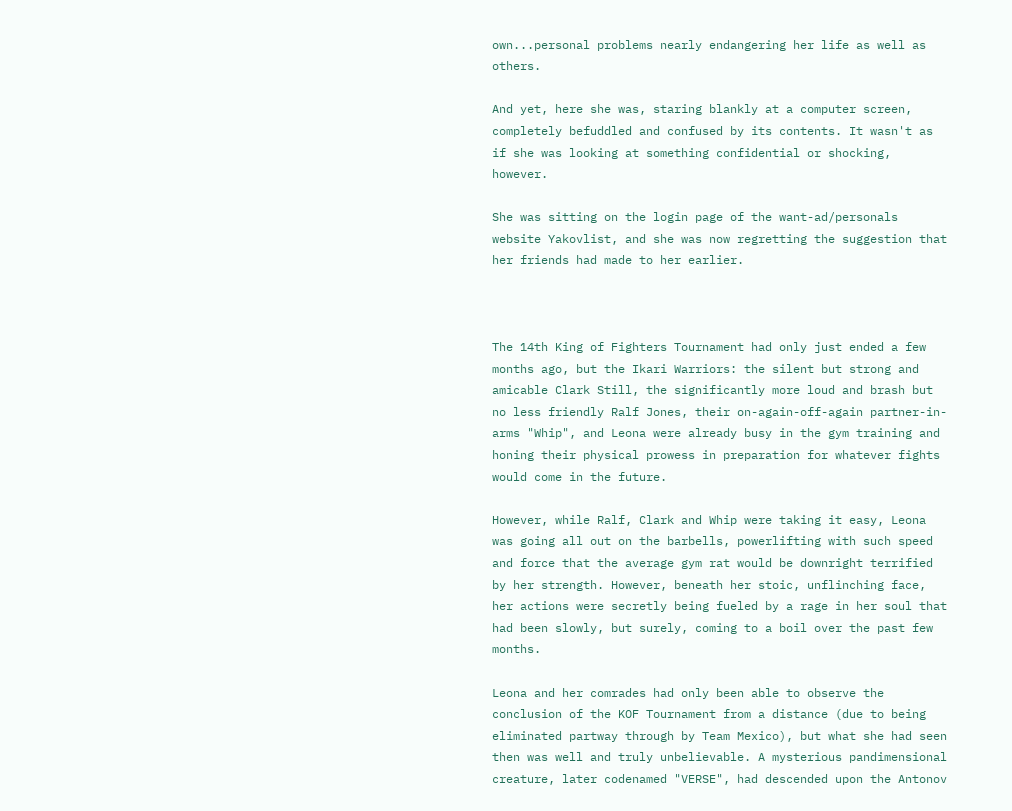own...personal problems nearly endangering her life as well as others.

And yet, here she was, staring blankly at a computer screen, completely befuddled and confused by its contents. It wasn't as if she was looking at something confidential or shocking, however.

She was sitting on the login page of the want-ad/personals website Yakovlist, and she was now regretting the suggestion that her friends had made to her earlier.



The 14th King of Fighters Tournament had only just ended a few months ago, but the Ikari Warriors: the silent but strong and amicable Clark Still, the significantly more loud and brash but no less friendly Ralf Jones, their on-again-off-again partner-in-arms "Whip", and Leona were already busy in the gym training and honing their physical prowess in preparation for whatever fights would come in the future.

However, while Ralf, Clark and Whip were taking it easy, Leona was going all out on the barbells, powerlifting with such speed and force that the average gym rat would be downright terrified by her strength. However, beneath her stoic, unflinching face, her actions were secretly being fueled by a rage in her soul that had been slowly, but surely, coming to a boil over the past few months.

Leona and her comrades had only been able to observe the conclusion of the KOF Tournament from a distance (due to being eliminated partway through by Team Mexico), but what she had seen then was well and truly unbelievable. A mysterious pandimensional creature, later codenamed "VERSE", had descended upon the Antonov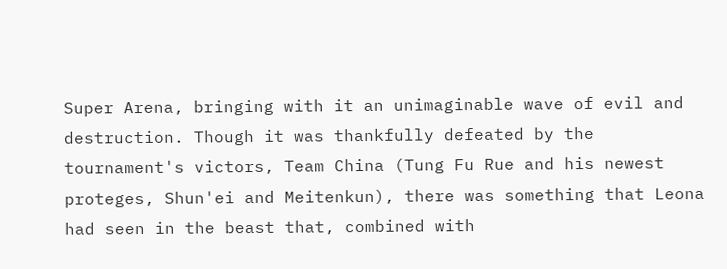Super Arena, bringing with it an unimaginable wave of evil and destruction. Though it was thankfully defeated by the tournament's victors, Team China (Tung Fu Rue and his newest proteges, Shun'ei and Meitenkun), there was something that Leona had seen in the beast that, combined with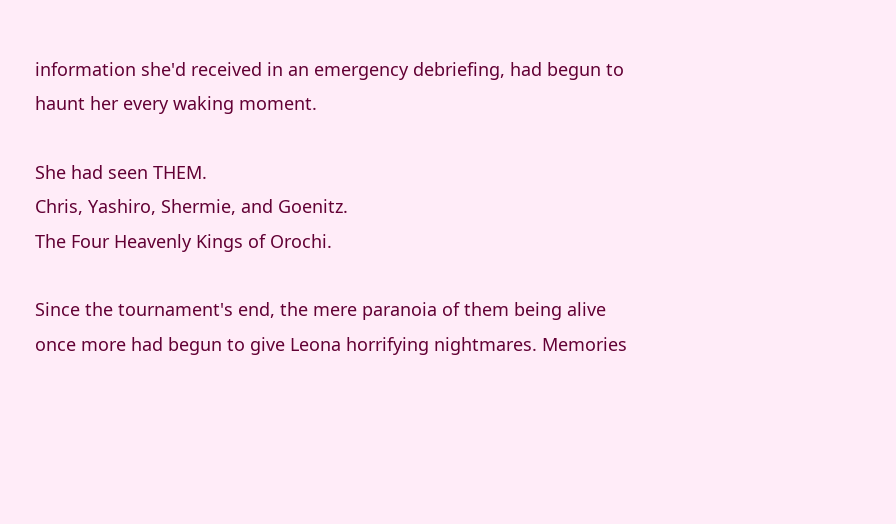information she'd received in an emergency debriefing, had begun to haunt her every waking moment.

She had seen THEM.
Chris, Yashiro, Shermie, and Goenitz.
The Four Heavenly Kings of Orochi.

Since the tournament's end, the mere paranoia of them being alive once more had begun to give Leona horrifying nightmares. Memories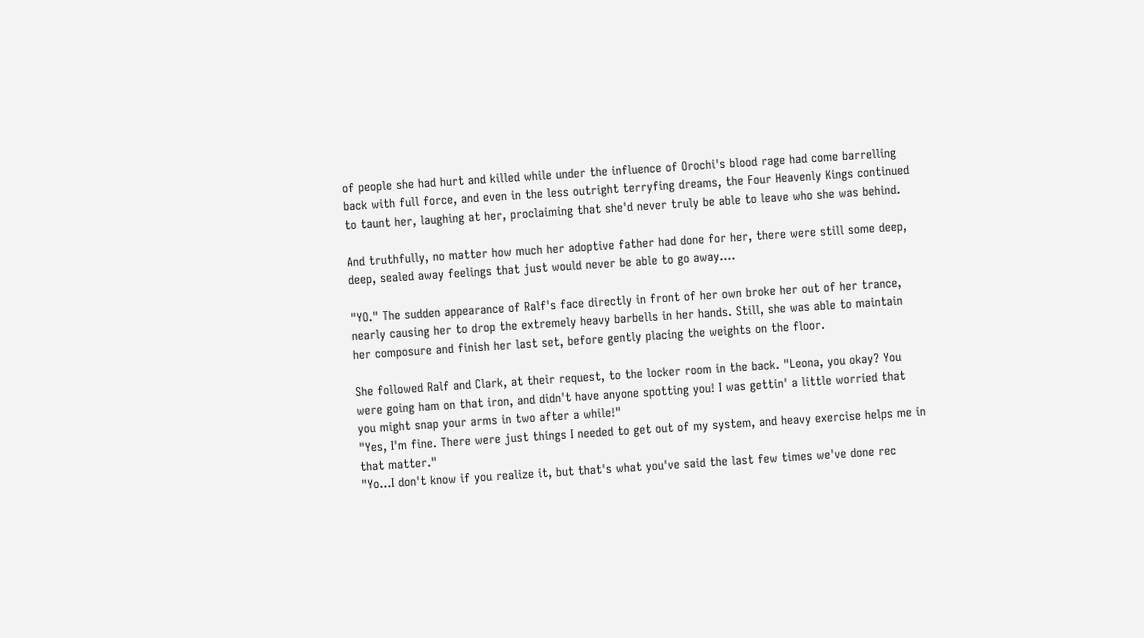of people she had hurt and killed while under the influence of Orochi's blood rage had come barrelling back with full force, and even in the less outright terryfing dreams, the Four Heavenly Kings continued to taunt her, laughing at her, proclaiming that she'd never truly be able to leave who she was behind.

And truthfully, no matter how much her adoptive father had done for her, there were still some deep, deep, sealed away feelings that just would never be able to go away....

"YO." The sudden appearance of Ralf's face directly in front of her own broke her out of her trance, nearly causing her to drop the extremely heavy barbells in her hands. Still, she was able to maintain her composure and finish her last set, before gently placing the weights on the floor.

She followed Ralf and Clark, at their request, to the locker room in the back. "Leona, you okay? You were going ham on that iron, and didn't have anyone spotting you! I was gettin' a little worried that you might snap your arms in two after a while!"
"Yes, I'm fine. There were just things I needed to get out of my system, and heavy exercise helps me in that matter."
"Yo...I don't know if you realize it, but that's what you've said the last few times we've done rec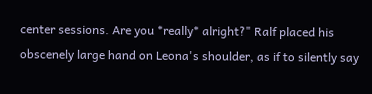center sessions. Are you *really* alright?" Ralf placed his obscenely large hand on Leona's shoulder, as if to silently say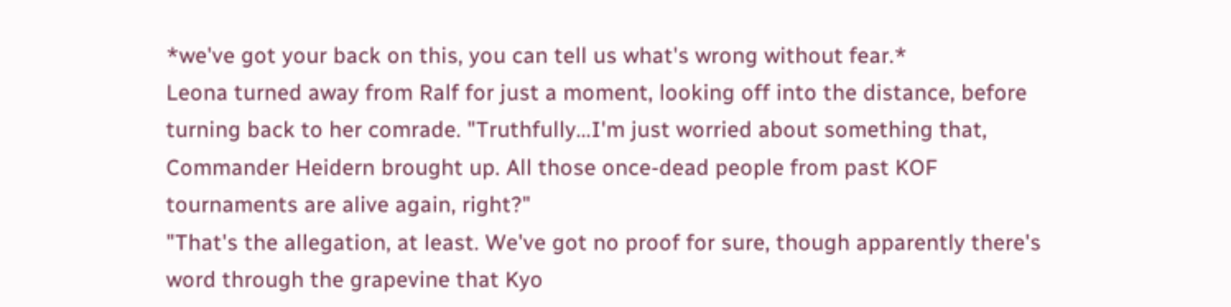*we've got your back on this, you can tell us what's wrong without fear.*
Leona turned away from Ralf for just a moment, looking off into the distance, before turning back to her comrade. "Truthfully...I'm just worried about something that, Commander Heidern brought up. All those once-dead people from past KOF tournaments are alive again, right?"
"That's the allegation, at least. We've got no proof for sure, though apparently there's word through the grapevine that Kyo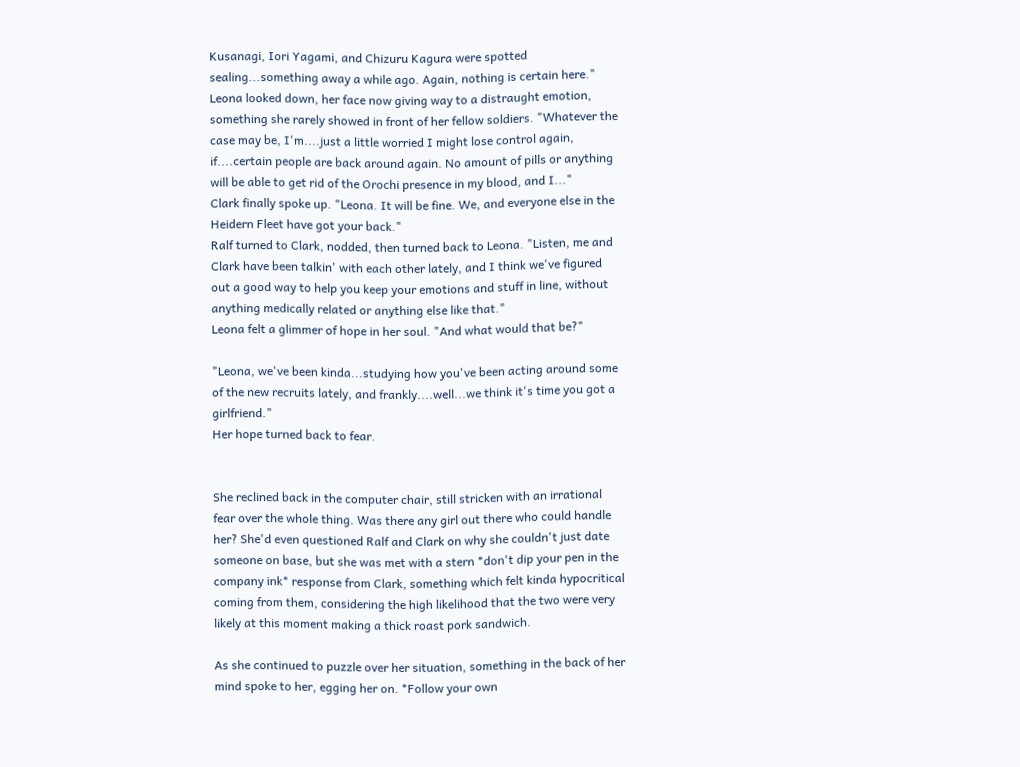Kusanagi, Iori Yagami, and Chizuru Kagura were spotted sealing...something away a while ago. Again, nothing is certain here."
Leona looked down, her face now giving way to a distraught emotion, something she rarely showed in front of her fellow soldiers. "Whatever the case may be, I'm....just a little worried I might lose control again, if....certain people are back around again. No amount of pills or anything will be able to get rid of the Orochi presence in my blood, and I..."
Clark finally spoke up. "Leona. It will be fine. We, and everyone else in the Heidern Fleet have got your back."
Ralf turned to Clark, nodded, then turned back to Leona. "Listen, me and Clark have been talkin' with each other lately, and I think we've figured out a good way to help you keep your emotions and stuff in line, without anything medically related or anything else like that."
Leona felt a glimmer of hope in her soul. "And what would that be?"

"Leona, we've been kinda...studying how you've been acting around some of the new recruits lately, and frankly....well...we think it's time you got a girlfriend."
Her hope turned back to fear.


She reclined back in the computer chair, still stricken with an irrational fear over the whole thing. Was there any girl out there who could handle her? She'd even questioned Ralf and Clark on why she couldn't just date someone on base, but she was met with a stern *don't dip your pen in the company ink* response from Clark, something which felt kinda hypocritical coming from them, considering the high likelihood that the two were very likely at this moment making a thick roast pork sandwich.

As she continued to puzzle over her situation, something in the back of her mind spoke to her, egging her on. *Follow your own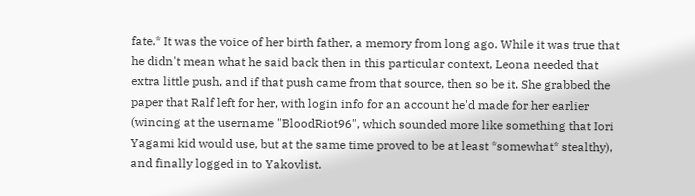fate.* It was the voice of her birth father, a memory from long ago. While it was true that he didn't mean what he said back then in this particular context, Leona needed that extra little push, and if that push came from that source, then so be it. She grabbed the paper that Ralf left for her, with login info for an account he'd made for her earlier (wincing at the username "BloodRiot96", which sounded more like something that Iori Yagami kid would use, but at the same time proved to be at least *somewhat* stealthy), and finally logged in to Yakovlist.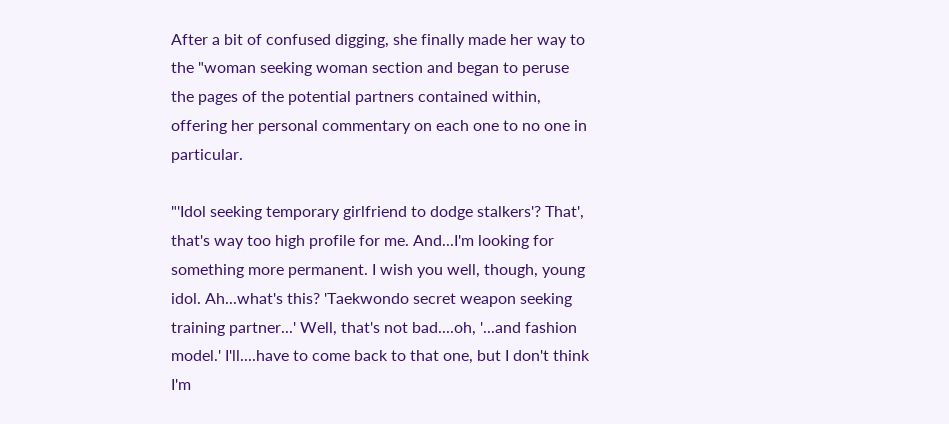After a bit of confused digging, she finally made her way to the "woman seeking woman section and began to peruse the pages of the potential partners contained within, offering her personal commentary on each one to no one in particular.

"'Idol seeking temporary girlfriend to dodge stalkers'? That', that's way too high profile for me. And...I'm looking for something more permanent. I wish you well, though, young idol. Ah...what's this? 'Taekwondo secret weapon seeking training partner...' Well, that's not bad....oh, '...and fashion model.' I'll....have to come back to that one, but I don't think I'm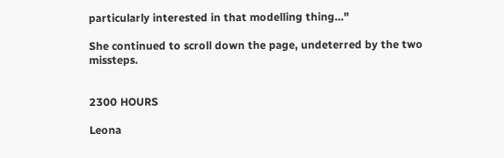particularly interested in that modelling thing..."

She continued to scroll down the page, undeterred by the two missteps.


2300 HOURS

Leona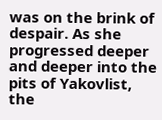was on the brink of despair. As she progressed deeper and deeper into the pits of Yakovlist, the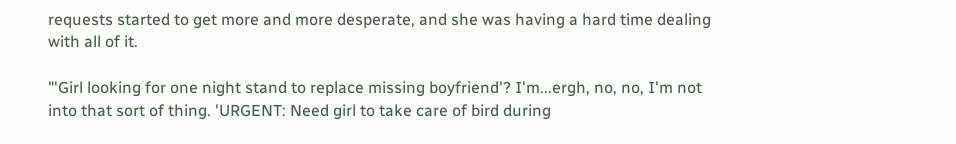requests started to get more and more desperate, and she was having a hard time dealing with all of it.

"'Girl looking for one night stand to replace missing boyfriend'? I'm...ergh, no, no, I'm not into that sort of thing. 'URGENT: Need girl to take care of bird during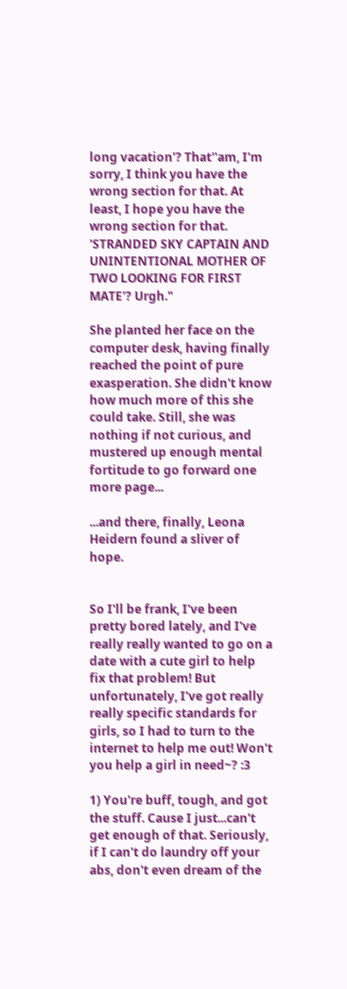long vacation'? That''am, I'm sorry, I think you have the wrong section for that. At least, I hope you have the wrong section for that. 'STRANDED SKY CAPTAIN AND UNINTENTIONAL MOTHER OF TWO LOOKING FOR FIRST MATE'? Urgh."

She planted her face on the computer desk, having finally reached the point of pure exasperation. She didn't know how much more of this she could take. Still, she was nothing if not curious, and mustered up enough mental fortitude to go forward one more page...

...and there, finally, Leona Heidern found a sliver of hope.


So I'll be frank, I've been pretty bored lately, and I've really really wanted to go on a date with a cute girl to help fix that problem! But unfortunately, I've got really really specific standards for girls, so I had to turn to the internet to help me out! Won't you help a girl in need~? :3

1) You're buff, tough, and got the stuff. Cause I just...can't get enough of that. Seriously, if I can't do laundry off your abs, don't even dream of the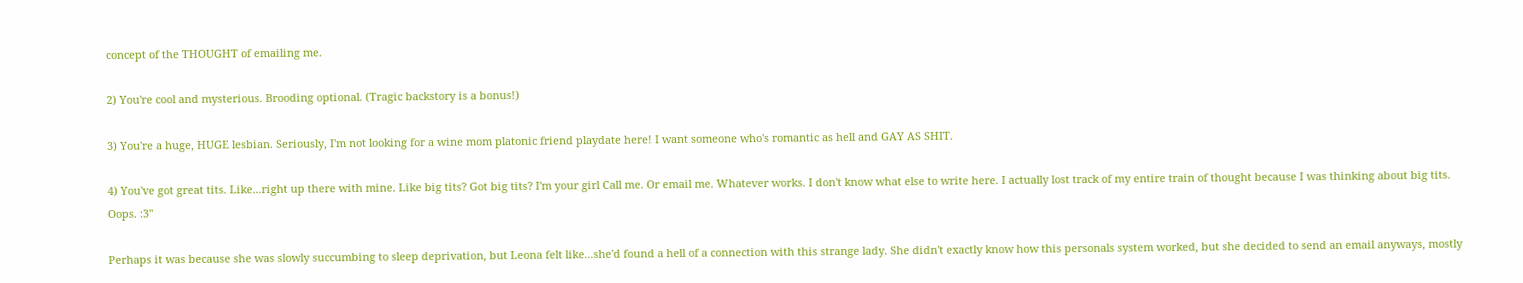concept of the THOUGHT of emailing me.

2) You're cool and mysterious. Brooding optional. (Tragic backstory is a bonus!)

3) You're a huge, HUGE lesbian. Seriously, I'm not looking for a wine mom platonic friend playdate here! I want someone who's romantic as hell and GAY AS SHIT.

4) You've got great tits. Like...right up there with mine. Like big tits? Got big tits? I'm your girl Call me. Or email me. Whatever works. I don't know what else to write here. I actually lost track of my entire train of thought because I was thinking about big tits. Oops. :3"

Perhaps it was because she was slowly succumbing to sleep deprivation, but Leona felt like...she'd found a hell of a connection with this strange lady. She didn't exactly know how this personals system worked, but she decided to send an email anyways, mostly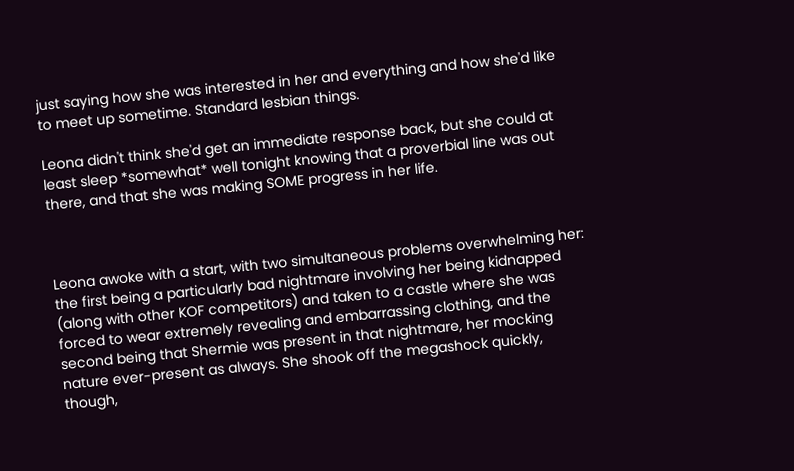just saying how she was interested in her and everything and how she'd like to meet up sometime. Standard lesbian things.

Leona didn't think she'd get an immediate response back, but she could at least sleep *somewhat* well tonight knowing that a proverbial line was out there, and that she was making SOME progress in her life.



Leona awoke with a start, with two simultaneous problems overwhelming her: the first being a particularly bad nightmare involving her being kidnapped (along with other KOF competitors) and taken to a castle where she was forced to wear extremely revealing and embarrassing clothing, and the second being that Shermie was present in that nightmare, her mocking nature ever-present as always. She shook off the megashock quickly, though,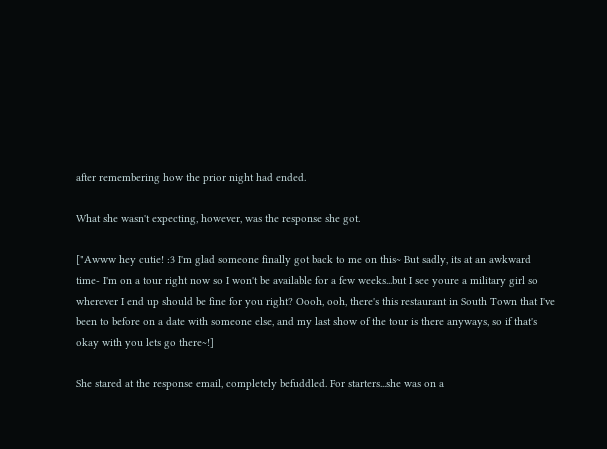after remembering how the prior night had ended.

What she wasn't expecting, however, was the response she got.

["Awww hey cutie! :3 I'm glad someone finally got back to me on this~ But sadly, its at an awkward time- I'm on a tour right now so I won't be available for a few weeks...but I see youre a military girl so wherever I end up should be fine for you right? Oooh, ooh, there's this restaurant in South Town that I've been to before on a date with someone else, and my last show of the tour is there anyways, so if that's okay with you lets go there~!]

She stared at the response email, completely befuddled. For starters...she was on a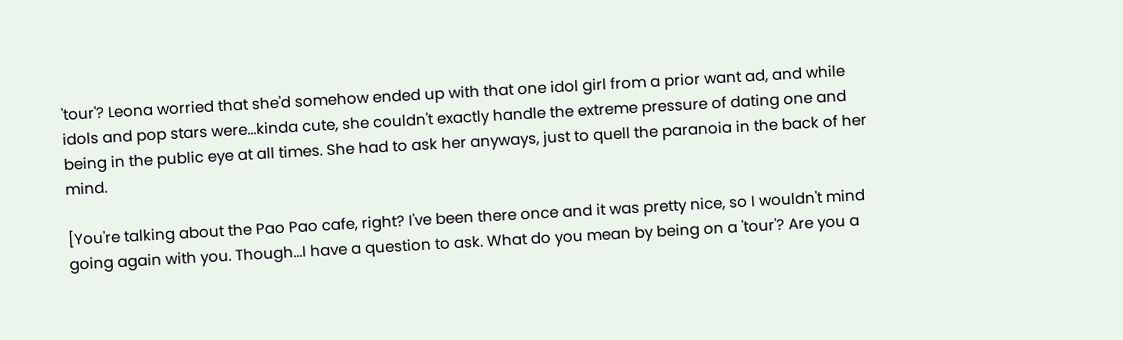'tour'? Leona worried that she'd somehow ended up with that one idol girl from a prior want ad, and while idols and pop stars were...kinda cute, she couldn't exactly handle the extreme pressure of dating one and being in the public eye at all times. She had to ask her anyways, just to quell the paranoia in the back of her mind.

[You're talking about the Pao Pao cafe, right? I've been there once and it was pretty nice, so I wouldn't mind going again with you. Though...I have a question to ask. What do you mean by being on a 'tour'? Are you a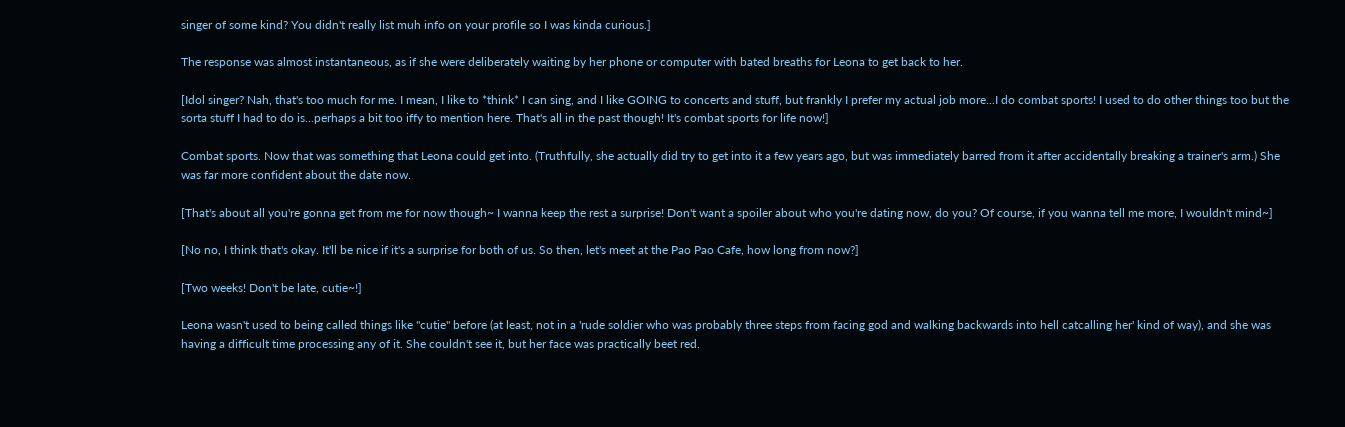singer of some kind? You didn't really list muh info on your profile so I was kinda curious.]

The response was almost instantaneous, as if she were deliberately waiting by her phone or computer with bated breaths for Leona to get back to her.

[Idol singer? Nah, that's too much for me. I mean, I like to *think* I can sing, and I like GOING to concerts and stuff, but frankly I prefer my actual job more...I do combat sports! I used to do other things too but the sorta stuff I had to do is...perhaps a bit too iffy to mention here. That's all in the past though! It's combat sports for life now!]

Combat sports. Now that was something that Leona could get into. (Truthfully, she actually did try to get into it a few years ago, but was immediately barred from it after accidentally breaking a trainer's arm.) She was far more confident about the date now.

[That's about all you're gonna get from me for now though~ I wanna keep the rest a surprise! Don't want a spoiler about who you're dating now, do you? Of course, if you wanna tell me more, I wouldn't mind~]

[No no, I think that's okay. It'll be nice if it's a surprise for both of us. So then, let's meet at the Pao Pao Cafe, how long from now?]

[Two weeks! Don't be late, cutie~!]

Leona wasn't used to being called things like "cutie" before (at least, not in a 'rude soldier who was probably three steps from facing god and walking backwards into hell catcalling her' kind of way), and she was having a difficult time processing any of it. She couldn't see it, but her face was practically beet red.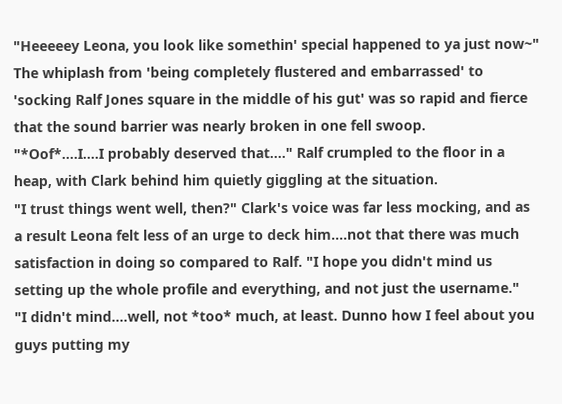"Heeeeey Leona, you look like somethin' special happened to ya just now~"
The whiplash from 'being completely flustered and embarrassed' to 'socking Ralf Jones square in the middle of his gut' was so rapid and fierce that the sound barrier was nearly broken in one fell swoop.
"*Oof*....I....I probably deserved that...." Ralf crumpled to the floor in a heap, with Clark behind him quietly giggling at the situation.
"I trust things went well, then?" Clark's voice was far less mocking, and as a result Leona felt less of an urge to deck him....not that there was much satisfaction in doing so compared to Ralf. "I hope you didn't mind us setting up the whole profile and everything, and not just the username."
"I didn't mind....well, not *too* much, at least. Dunno how I feel about you guys putting my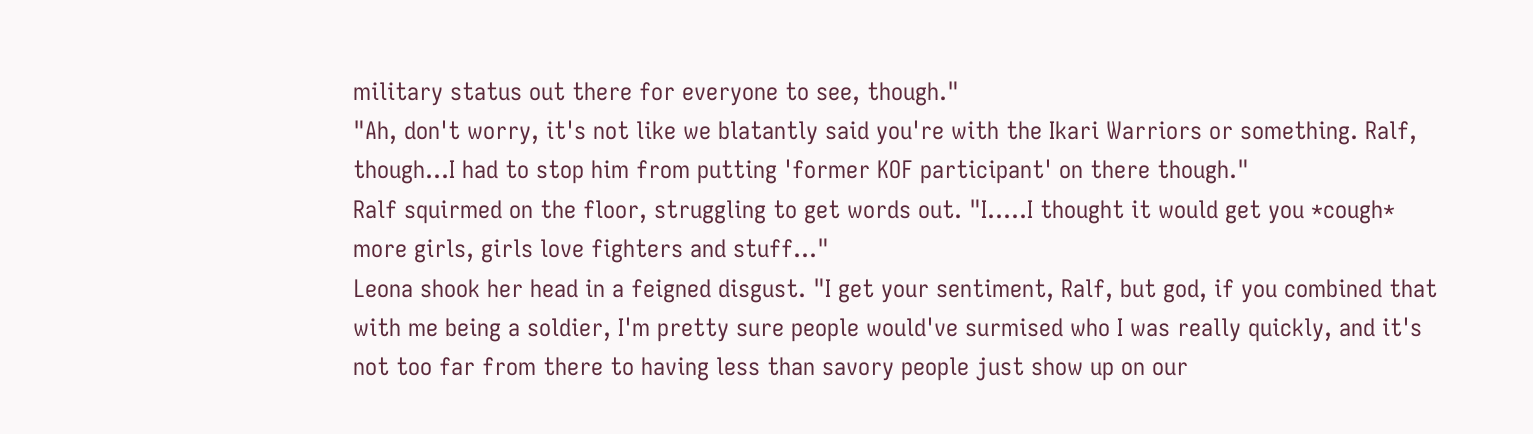military status out there for everyone to see, though."
"Ah, don't worry, it's not like we blatantly said you're with the Ikari Warriors or something. Ralf, though...I had to stop him from putting 'former KOF participant' on there though."
Ralf squirmed on the floor, struggling to get words out. "I.....I thought it would get you *cough* more girls, girls love fighters and stuff..."
Leona shook her head in a feigned disgust. "I get your sentiment, Ralf, but god, if you combined that with me being a soldier, I'm pretty sure people would've surmised who I was really quickly, and it's not too far from there to having less than savory people just show up on our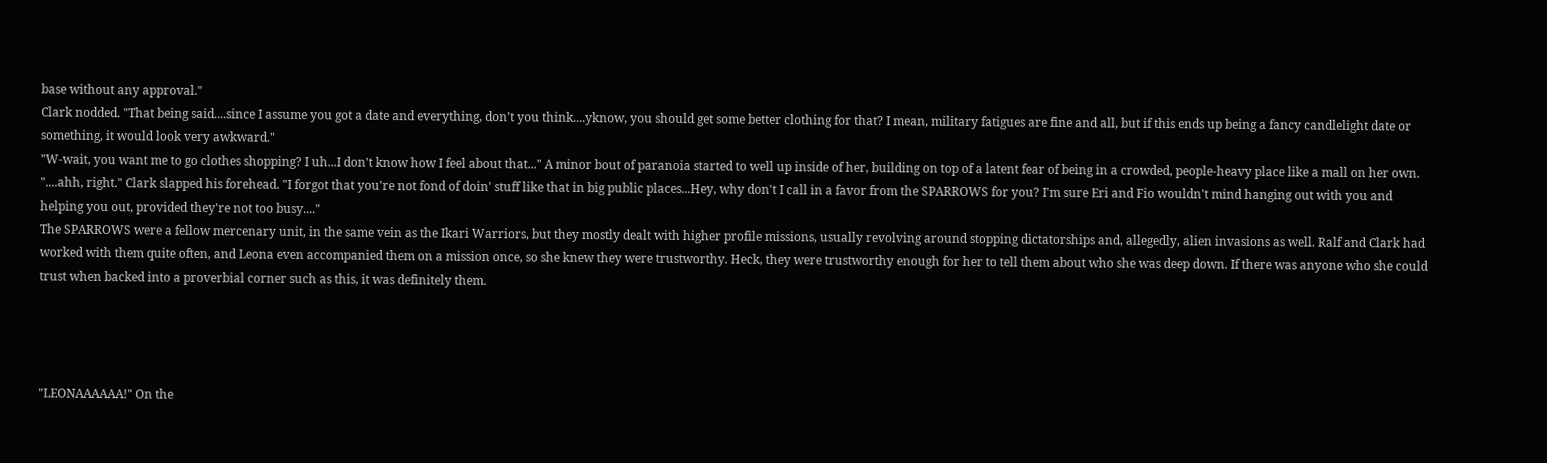base without any approval."
Clark nodded. "That being said....since I assume you got a date and everything, don't you think....yknow, you should get some better clothing for that? I mean, military fatigues are fine and all, but if this ends up being a fancy candlelight date or something, it would look very awkward."
"W-wait, you want me to go clothes shopping? I uh...I don't know how I feel about that..." A minor bout of paranoia started to well up inside of her, building on top of a latent fear of being in a crowded, people-heavy place like a mall on her own.
"....ahh, right." Clark slapped his forehead. "I forgot that you're not fond of doin' stuff like that in big public places...Hey, why don't I call in a favor from the SPARROWS for you? I'm sure Eri and Fio wouldn't mind hanging out with you and helping you out, provided they're not too busy...."
The SPARROWS were a fellow mercenary unit, in the same vein as the Ikari Warriors, but they mostly dealt with higher profile missions, usually revolving around stopping dictatorships and, allegedly, alien invasions as well. Ralf and Clark had worked with them quite often, and Leona even accompanied them on a mission once, so she knew they were trustworthy. Heck, they were trustworthy enough for her to tell them about who she was deep down. If there was anyone who she could trust when backed into a proverbial corner such as this, it was definitely them.




"LEONAAAAAA!" On the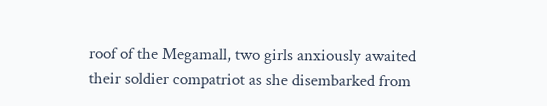roof of the Megamall, two girls anxiously awaited their soldier compatriot as she disembarked from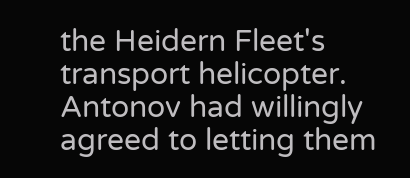the Heidern Fleet's transport helicopter. Antonov had willingly agreed to letting them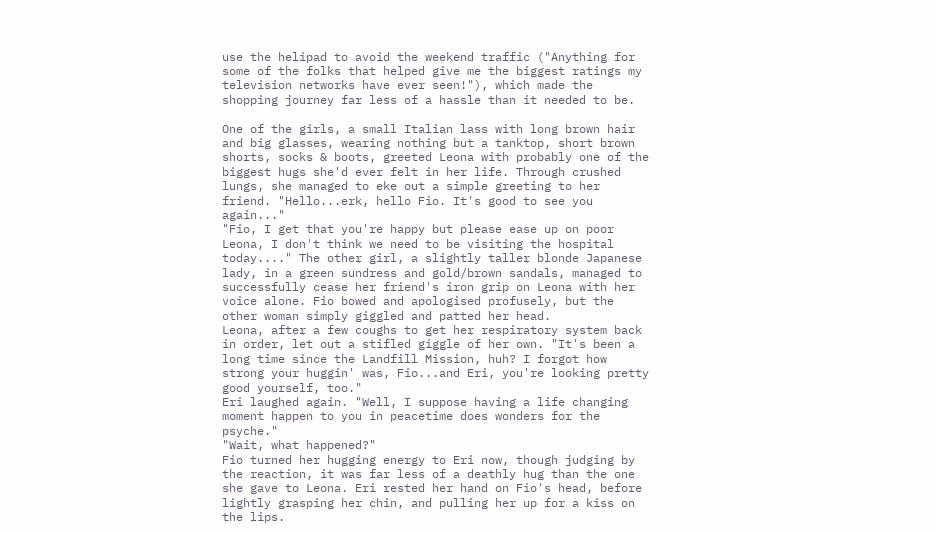use the helipad to avoid the weekend traffic ("Anything for some of the folks that helped give me the biggest ratings my television networks have ever seen!"), which made the shopping journey far less of a hassle than it needed to be.

One of the girls, a small Italian lass with long brown hair and big glasses, wearing nothing but a tanktop, short brown shorts, socks & boots, greeted Leona with probably one of the biggest hugs she'd ever felt in her life. Through crushed lungs, she managed to eke out a simple greeting to her friend. "Hello...erk, hello Fio. It's good to see you again..."
"Fio, I get that you're happy but please ease up on poor Leona, I don't think we need to be visiting the hospital today...." The other girl, a slightly taller blonde Japanese lady, in a green sundress and gold/brown sandals, managed to successfully cease her friend's iron grip on Leona with her voice alone. Fio bowed and apologised profusely, but the other woman simply giggled and patted her head.
Leona, after a few coughs to get her respiratory system back in order, let out a stifled giggle of her own. "It's been a long time since the Landfill Mission, huh? I forgot how strong your huggin' was, Fio...and Eri, you're looking pretty good yourself, too."
Eri laughed again. "Well, I suppose having a life changing moment happen to you in peacetime does wonders for the psyche."
"Wait, what happened?"
Fio turned her hugging energy to Eri now, though judging by the reaction, it was far less of a deathly hug than the one she gave to Leona. Eri rested her hand on Fio's head, before lightly grasping her chin, and pulling her up for a kiss on the lips.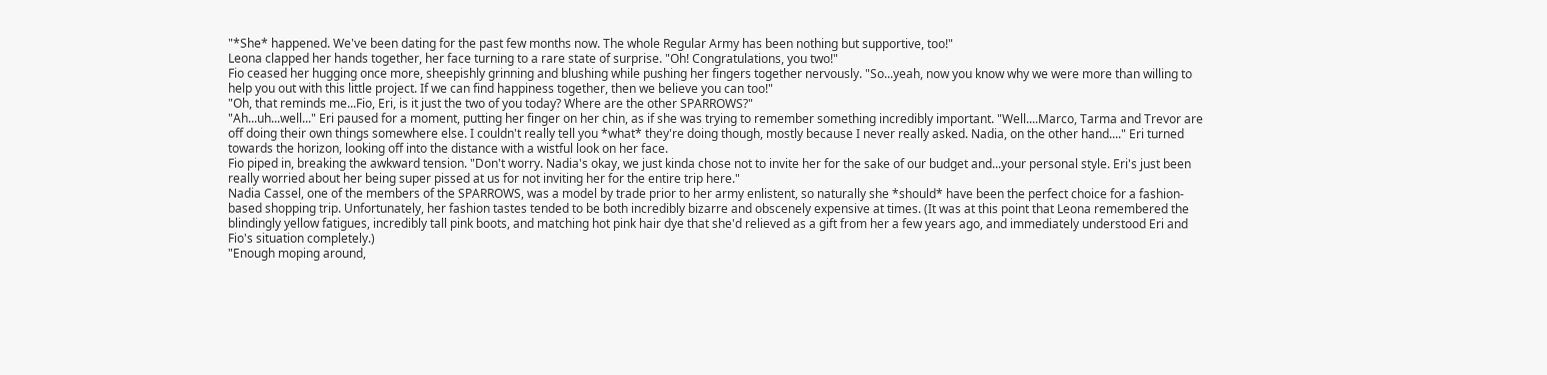"*She* happened. We've been dating for the past few months now. The whole Regular Army has been nothing but supportive, too!"
Leona clapped her hands together, her face turning to a rare state of surprise. "Oh! Congratulations, you two!"
Fio ceased her hugging once more, sheepishly grinning and blushing while pushing her fingers together nervously. "So...yeah, now you know why we were more than willing to help you out with this little project. If we can find happiness together, then we believe you can too!"
"Oh, that reminds me...Fio, Eri, is it just the two of you today? Where are the other SPARROWS?"
"Ah...uh...well..." Eri paused for a moment, putting her finger on her chin, as if she was trying to remember something incredibly important. "Well....Marco, Tarma and Trevor are off doing their own things somewhere else. I couldn't really tell you *what* they're doing though, mostly because I never really asked. Nadia, on the other hand...." Eri turned towards the horizon, looking off into the distance with a wistful look on her face.
Fio piped in, breaking the awkward tension. "Don't worry. Nadia's okay, we just kinda chose not to invite her for the sake of our budget and...your personal style. Eri's just been really worried about her being super pissed at us for not inviting her for the entire trip here."
Nadia Cassel, one of the members of the SPARROWS, was a model by trade prior to her army enlistent, so naturally she *should* have been the perfect choice for a fashion-based shopping trip. Unfortunately, her fashion tastes tended to be both incredibly bizarre and obscenely expensive at times. (It was at this point that Leona remembered the blindingly yellow fatigues, incredibly tall pink boots, and matching hot pink hair dye that she'd relieved as a gift from her a few years ago, and immediately understood Eri and Fio's situation completely.)
"Enough moping around,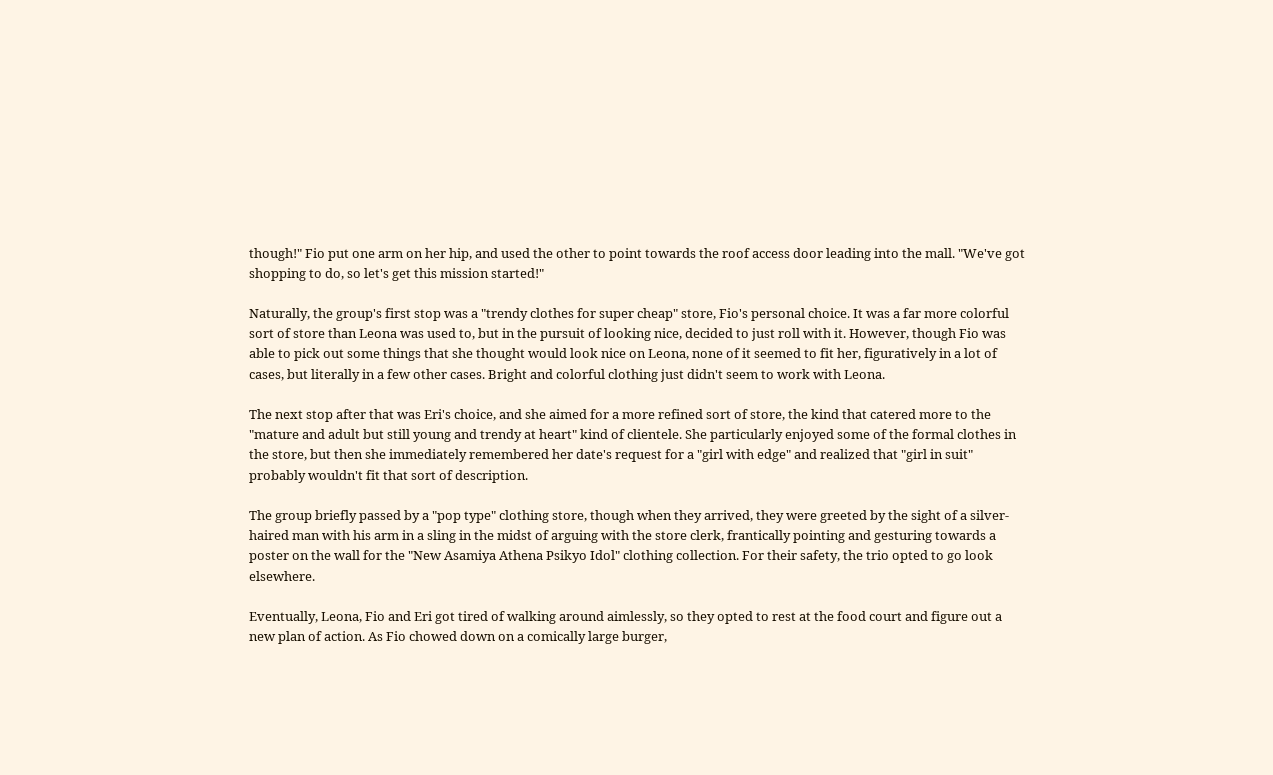though!" Fio put one arm on her hip, and used the other to point towards the roof access door leading into the mall. "We've got shopping to do, so let's get this mission started!"

Naturally, the group's first stop was a "trendy clothes for super cheap" store, Fio's personal choice. It was a far more colorful sort of store than Leona was used to, but in the pursuit of looking nice, decided to just roll with it. However, though Fio was able to pick out some things that she thought would look nice on Leona, none of it seemed to fit her, figuratively in a lot of cases, but literally in a few other cases. Bright and colorful clothing just didn't seem to work with Leona.

The next stop after that was Eri's choice, and she aimed for a more refined sort of store, the kind that catered more to the "mature and adult but still young and trendy at heart" kind of clientele. She particularly enjoyed some of the formal clothes in the store, but then she immediately remembered her date's request for a "girl with edge" and realized that "girl in suit" probably wouldn't fit that sort of description.

The group briefly passed by a "pop type" clothing store, though when they arrived, they were greeted by the sight of a silver-haired man with his arm in a sling in the midst of arguing with the store clerk, frantically pointing and gesturing towards a poster on the wall for the "New Asamiya Athena Psikyo Idol" clothing collection. For their safety, the trio opted to go look elsewhere.

Eventually, Leona, Fio and Eri got tired of walking around aimlessly, so they opted to rest at the food court and figure out a new plan of action. As Fio chowed down on a comically large burger,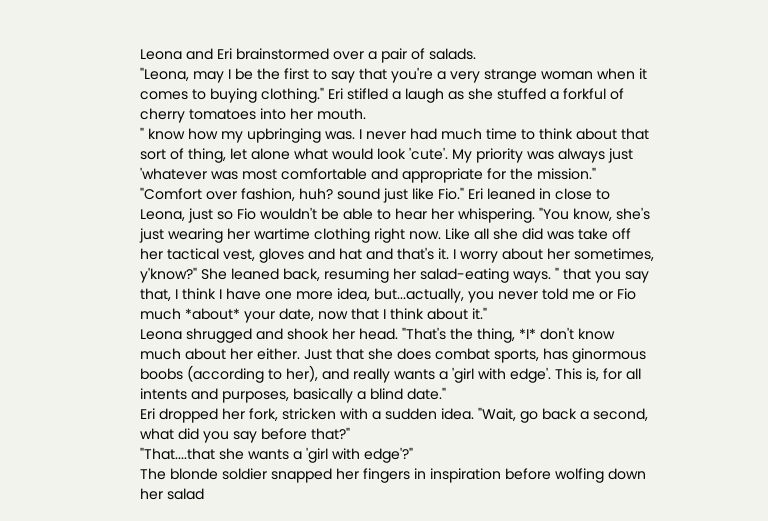Leona and Eri brainstormed over a pair of salads.
"Leona, may I be the first to say that you're a very strange woman when it comes to buying clothing." Eri stifled a laugh as she stuffed a forkful of cherry tomatoes into her mouth.
" know how my upbringing was. I never had much time to think about that sort of thing, let alone what would look 'cute'. My priority was always just 'whatever was most comfortable and appropriate for the mission."
"Comfort over fashion, huh? sound just like Fio." Eri leaned in close to Leona, just so Fio wouldn't be able to hear her whispering. "You know, she's just wearing her wartime clothing right now. Like all she did was take off her tactical vest, gloves and hat and that's it. I worry about her sometimes, y'know?" She leaned back, resuming her salad-eating ways. " that you say that, I think I have one more idea, but...actually, you never told me or Fio much *about* your date, now that I think about it."
Leona shrugged and shook her head. "That's the thing, *I* don't know much about her either. Just that she does combat sports, has ginormous boobs (according to her), and really wants a 'girl with edge'. This is, for all intents and purposes, basically a blind date."
Eri dropped her fork, stricken with a sudden idea. "Wait, go back a second, what did you say before that?"
"That....that she wants a 'girl with edge'?"
The blonde soldier snapped her fingers in inspiration before wolfing down her salad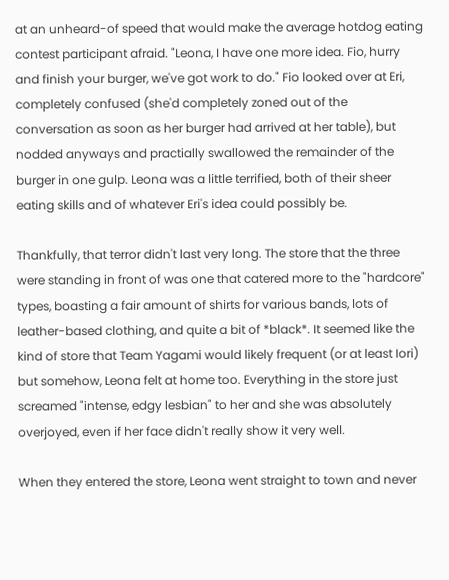at an unheard-of speed that would make the average hotdog eating contest participant afraid. "Leona, I have one more idea. Fio, hurry and finish your burger, we've got work to do." Fio looked over at Eri, completely confused (she'd completely zoned out of the conversation as soon as her burger had arrived at her table), but nodded anyways and practially swallowed the remainder of the burger in one gulp. Leona was a little terrified, both of their sheer eating skills and of whatever Eri's idea could possibly be.

Thankfully, that terror didn't last very long. The store that the three were standing in front of was one that catered more to the "hardcore" types, boasting a fair amount of shirts for various bands, lots of leather-based clothing, and quite a bit of *black*. It seemed like the kind of store that Team Yagami would likely frequent (or at least Iori) but somehow, Leona felt at home too. Everything in the store just screamed "intense, edgy lesbian" to her and she was absolutely overjoyed, even if her face didn't really show it very well.

When they entered the store, Leona went straight to town and never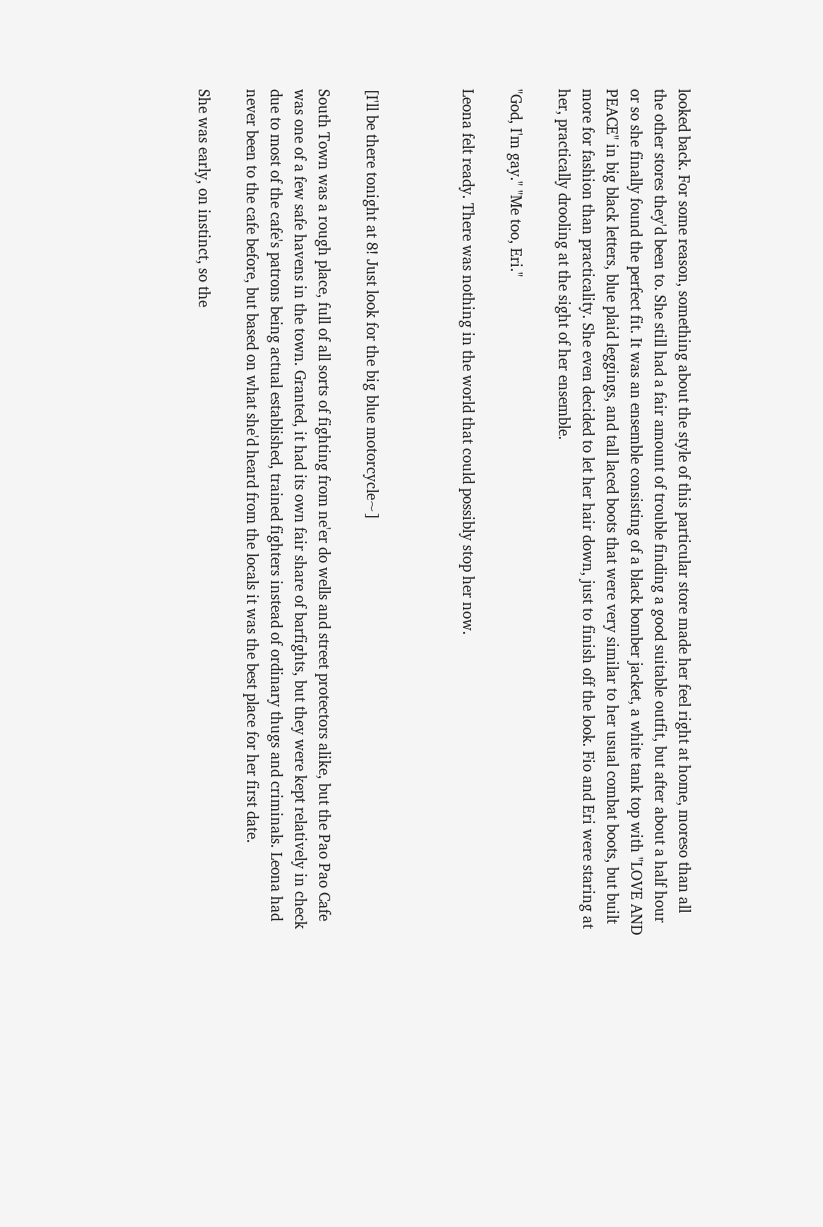looked back. For some reason, something about the style of this particular store made her feel right at home, moreso than all the other stores they'd been to. She still had a fair amount of trouble finding a good suitable outfit, but after about a half hour or so she finally found the perfect fit. It was an ensemble consisting of a black bomber jacket, a white tank top with "LOVE AND PEACE" in big black letters, blue plaid leggings, and tall laced boots that were very similar to her usual combat boots, but built more for fashion than practicality. She even decided to let her hair down, just to finish off the look. Fio and Eri were staring at her, practically drooling at the sight of her ensemble.

"God, I'm gay." "Me too, Eri."

Leona felt ready. There was nothing in the world that could possibly stop her now.



[I'll be there tonight at 8! Just look for the big blue motorcycle~]

South Town was a rough place, full of all sorts of fighting from ne'er do wells and street protectors alike, but the Pao Pao Cafe was one of a few safe havens in the town. Granted, it had its own fair share of barfights, but they were kept relatively in check due to most of the cafe's patrons being actual established, trained fighters instead of ordinary thugs and criminals. Leona had never been to the cafe before, but based on what she'd heard from the locals it was the best place for her first date.

She was early, on instinct, so the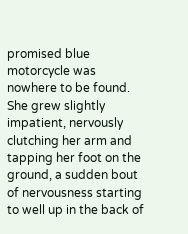promised blue motorcycle was nowhere to be found. She grew slightly impatient, nervously clutching her arm and tapping her foot on the ground, a sudden bout of nervousness starting to well up in the back of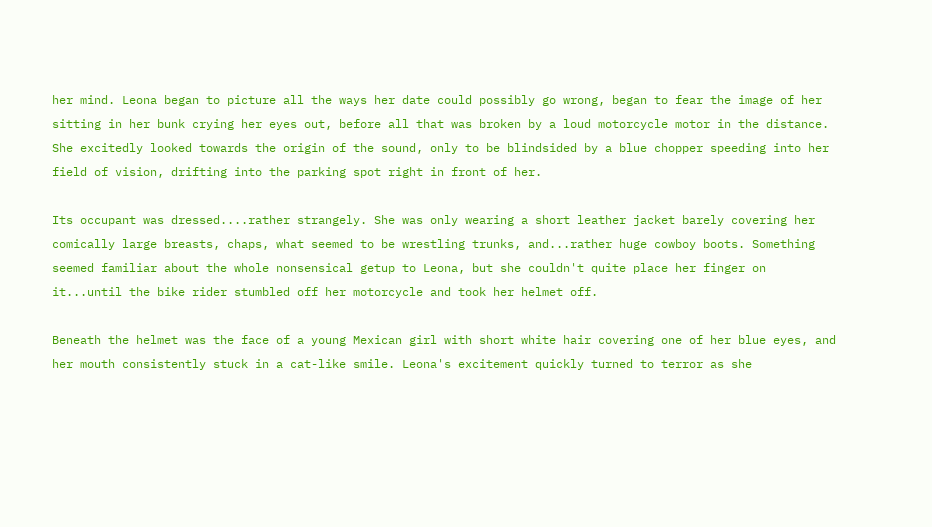her mind. Leona began to picture all the ways her date could possibly go wrong, began to fear the image of her sitting in her bunk crying her eyes out, before all that was broken by a loud motorcycle motor in the distance. She excitedly looked towards the origin of the sound, only to be blindsided by a blue chopper speeding into her field of vision, drifting into the parking spot right in front of her.

Its occupant was dressed....rather strangely. She was only wearing a short leather jacket barely covering her comically large breasts, chaps, what seemed to be wrestling trunks, and...rather huge cowboy boots. Something seemed familiar about the whole nonsensical getup to Leona, but she couldn't quite place her finger on it...until the bike rider stumbled off her motorcycle and took her helmet off.

Beneath the helmet was the face of a young Mexican girl with short white hair covering one of her blue eyes, and her mouth consistently stuck in a cat-like smile. Leona's excitement quickly turned to terror as she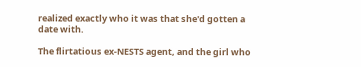realized exactly who it was that she'd gotten a date with.

The flirtatious ex-NESTS agent, and the girl who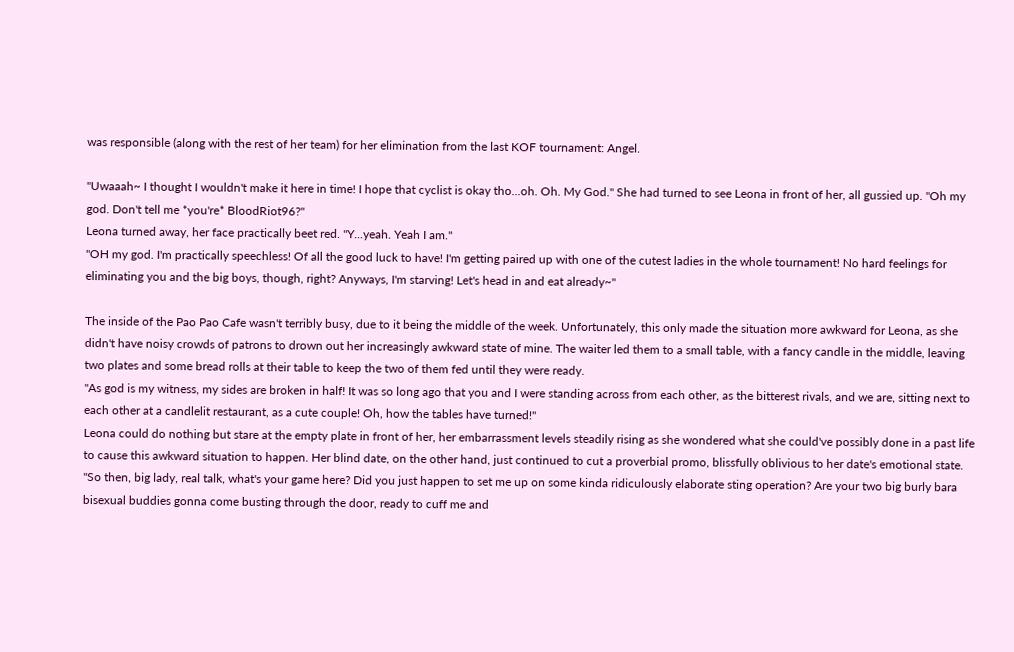was responsible (along with the rest of her team) for her elimination from the last KOF tournament: Angel.

"Uwaaah~ I thought I wouldn't make it here in time! I hope that cyclist is okay tho...oh. Oh. My God." She had turned to see Leona in front of her, all gussied up. "Oh my god. Don't tell me *you're* BloodRiot96?"
Leona turned away, her face practically beet red. "Y...yeah. Yeah I am."
"OH my god. I'm practically speechless! Of all the good luck to have! I'm getting paired up with one of the cutest ladies in the whole tournament! No hard feelings for eliminating you and the big boys, though, right? Anyways, I'm starving! Let's head in and eat already~"

The inside of the Pao Pao Cafe wasn't terribly busy, due to it being the middle of the week. Unfortunately, this only made the situation more awkward for Leona, as she didn't have noisy crowds of patrons to drown out her increasingly awkward state of mine. The waiter led them to a small table, with a fancy candle in the middle, leaving two plates and some bread rolls at their table to keep the two of them fed until they were ready.
"As god is my witness, my sides are broken in half! It was so long ago that you and I were standing across from each other, as the bitterest rivals, and we are, sitting next to each other at a candlelit restaurant, as a cute couple! Oh, how the tables have turned!"
Leona could do nothing but stare at the empty plate in front of her, her embarrassment levels steadily rising as she wondered what she could've possibly done in a past life to cause this awkward situation to happen. Her blind date, on the other hand, just continued to cut a proverbial promo, blissfully oblivious to her date's emotional state.
"So then, big lady, real talk, what's your game here? Did you just happen to set me up on some kinda ridiculously elaborate sting operation? Are your two big burly bara bisexual buddies gonna come busting through the door, ready to cuff me and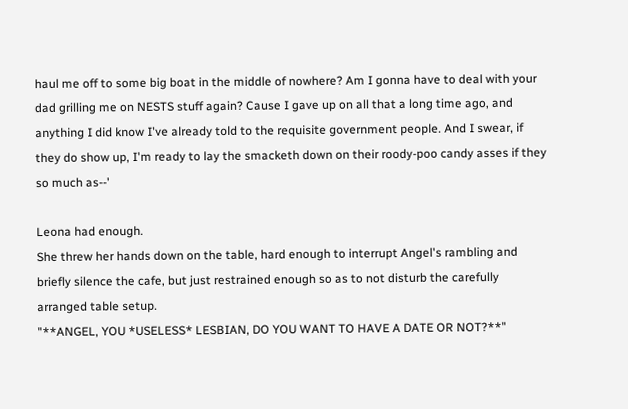haul me off to some big boat in the middle of nowhere? Am I gonna have to deal with your dad grilling me on NESTS stuff again? Cause I gave up on all that a long time ago, and anything I did know I've already told to the requisite government people. And I swear, if they do show up, I'm ready to lay the smacketh down on their roody-poo candy asses if they so much as--'

Leona had enough.
She threw her hands down on the table, hard enough to interrupt Angel's rambling and briefly silence the cafe, but just restrained enough so as to not disturb the carefully arranged table setup.
"**ANGEL, YOU *USELESS* LESBIAN, DO YOU WANT TO HAVE A DATE OR NOT?**"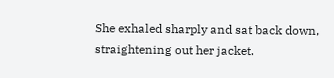She exhaled sharply and sat back down, straightening out her jacket.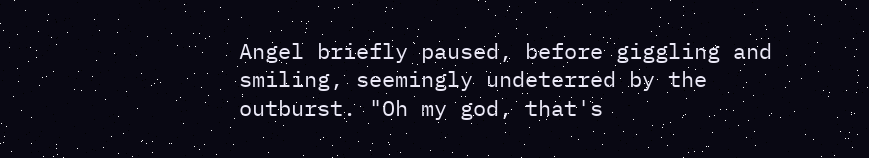Angel briefly paused, before giggling and smiling, seemingly undeterred by the outburst. "Oh my god, that's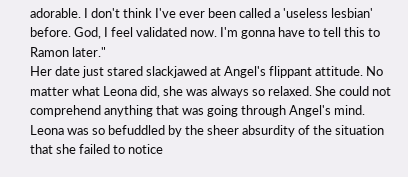adorable. I don't think I've ever been called a 'useless lesbian' before. God, I feel validated now. I'm gonna have to tell this to Ramon later."
Her date just stared slackjawed at Angel's flippant attitude. No matter what Leona did, she was always so relaxed. She could not comprehend anything that was going through Angel's mind. Leona was so befuddled by the sheer absurdity of the situation that she failed to notice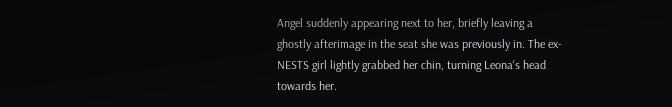Angel suddenly appearing next to her, briefly leaving a ghostly afterimage in the seat she was previously in. The ex-NESTS girl lightly grabbed her chin, turning Leona's head towards her.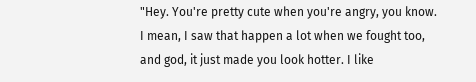"Hey. You're pretty cute when you're angry, you know. I mean, I saw that happen a lot when we fought too, and god, it just made you look hotter. I like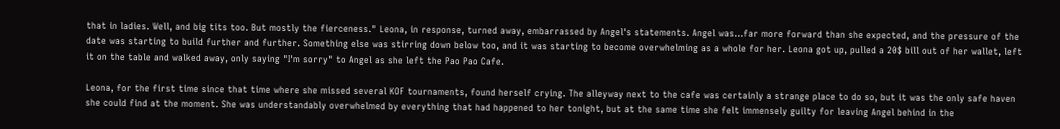that in ladies. Well, and big tits too. But mostly the fierceness." Leona, in response, turned away, embarrassed by Angel's statements. Angel was...far more forward than she expected, and the pressure of the date was starting to build further and further. Something else was stirring down below too, and it was starting to become overwhelming as a whole for her. Leona got up, pulled a 20$ bill out of her wallet, left it on the table and walked away, only saying "I'm sorry" to Angel as she left the Pao Pao Cafe.

Leona, for the first time since that time where she missed several KOF tournaments, found herself crying. The alleyway next to the cafe was certainly a strange place to do so, but it was the only safe haven she could find at the moment. She was understandably overwhelmed by everything that had happened to her tonight, but at the same time she felt immensely guilty for leaving Angel behind in the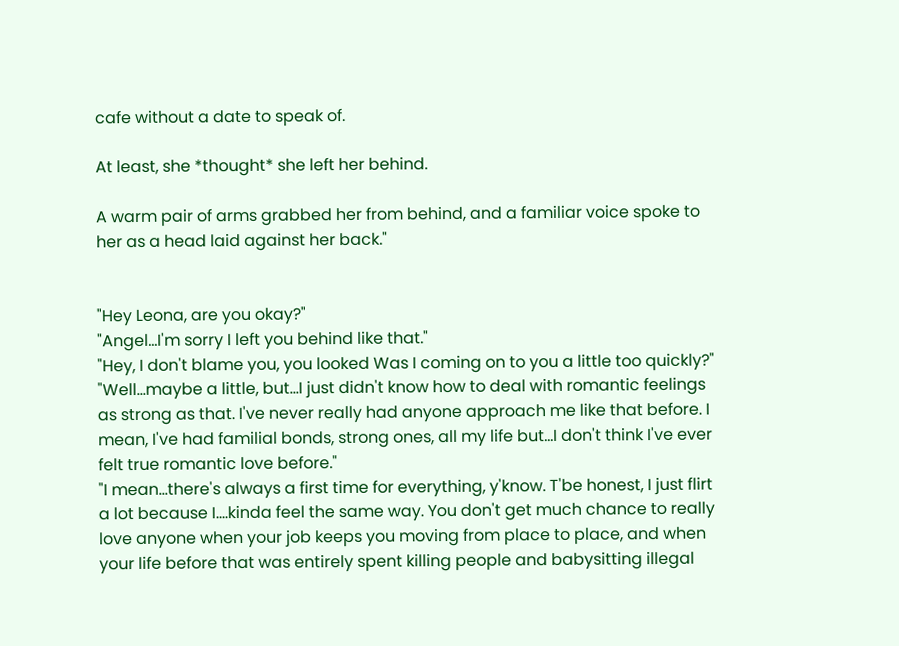cafe without a date to speak of.

At least, she *thought* she left her behind.

A warm pair of arms grabbed her from behind, and a familiar voice spoke to her as a head laid against her back."


"Hey Leona, are you okay?"
"Angel...I'm sorry I left you behind like that."
"Hey, I don't blame you, you looked Was I coming on to you a little too quickly?"
"Well...maybe a little, but...I just didn't know how to deal with romantic feelings as strong as that. I've never really had anyone approach me like that before. I mean, I've had familial bonds, strong ones, all my life but...I don't think I've ever felt true romantic love before."
"I mean...there's always a first time for everything, y'know. T'be honest, I just flirt a lot because I....kinda feel the same way. You don't get much chance to really love anyone when your job keeps you moving from place to place, and when your life before that was entirely spent killing people and babysitting illegal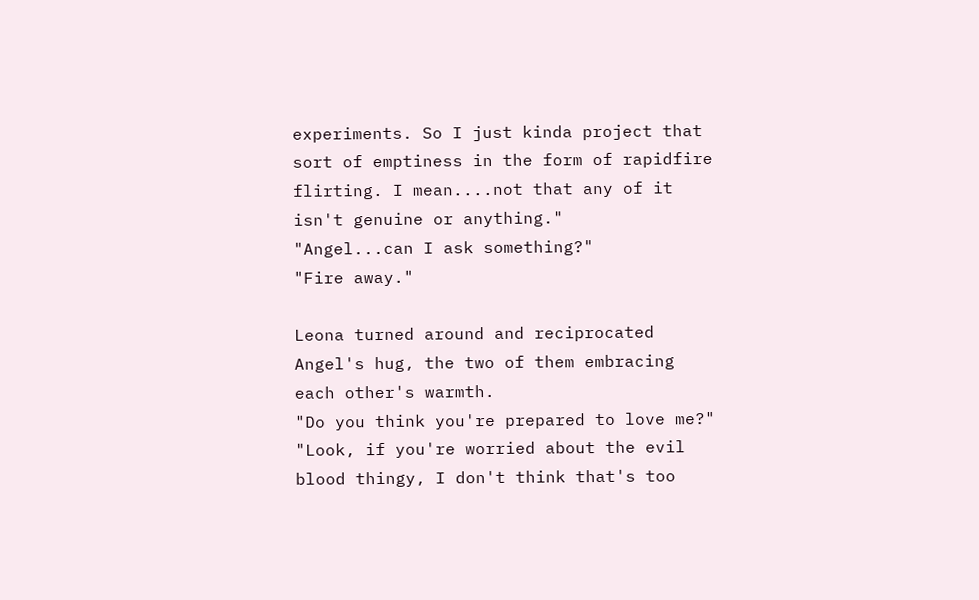experiments. So I just kinda project that sort of emptiness in the form of rapidfire flirting. I mean....not that any of it isn't genuine or anything."
"Angel...can I ask something?"
"Fire away."

Leona turned around and reciprocated Angel's hug, the two of them embracing each other's warmth.
"Do you think you're prepared to love me?"
"Look, if you're worried about the evil blood thingy, I don't think that's too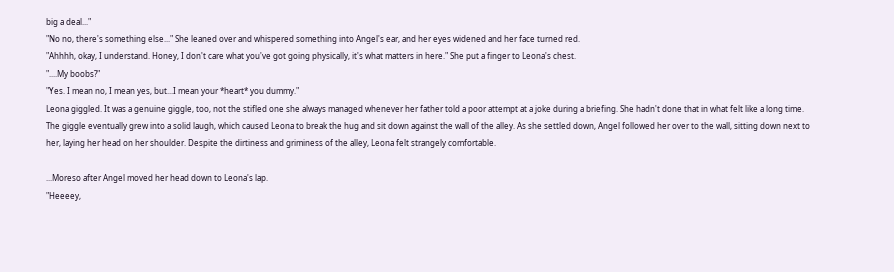big a deal..."
"No no, there's something else..." She leaned over and whispered something into Angel's ear, and her eyes widened and her face turned red.
"Ahhhh, okay, I understand. Honey, I don't care what you've got going physically, it's what matters in here." She put a finger to Leona's chest.
"....My boobs?"
"Yes. I mean no, I mean yes, but...I mean your *heart* you dummy."
Leona giggled. It was a genuine giggle, too, not the stifled one she always managed whenever her father told a poor attempt at a joke during a briefing. She hadn't done that in what felt like a long time. The giggle eventually grew into a solid laugh, which caused Leona to break the hug and sit down against the wall of the alley. As she settled down, Angel followed her over to the wall, sitting down next to her, laying her head on her shoulder. Despite the dirtiness and griminess of the alley, Leona felt strangely comfortable.

...Moreso after Angel moved her head down to Leona's lap.
"Heeeey,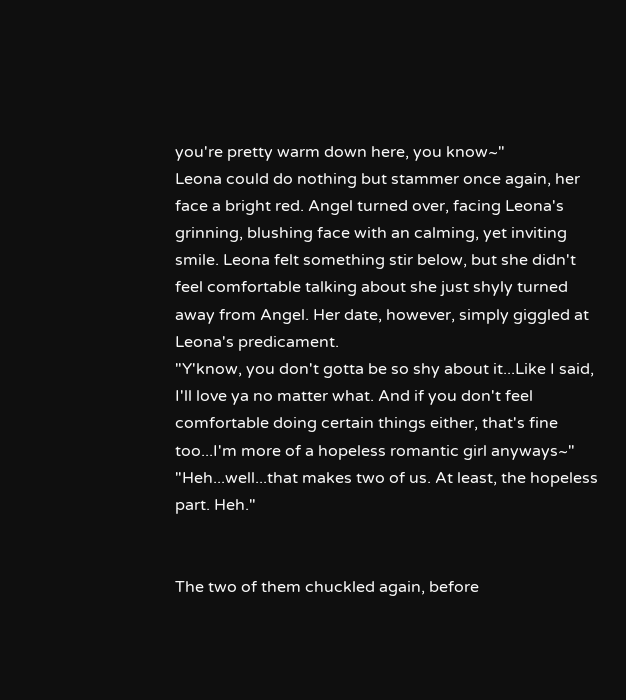you're pretty warm down here, you know~"
Leona could do nothing but stammer once again, her face a bright red. Angel turned over, facing Leona's grinning, blushing face with an calming, yet inviting smile. Leona felt something stir below, but she didn't feel comfortable talking about she just shyly turned away from Angel. Her date, however, simply giggled at Leona's predicament.
"Y'know, you don't gotta be so shy about it...Like I said, I'll love ya no matter what. And if you don't feel comfortable doing certain things either, that's fine too...I'm more of a hopeless romantic girl anyways~"
"Heh...well...that makes two of us. At least, the hopeless part. Heh."


The two of them chuckled again, before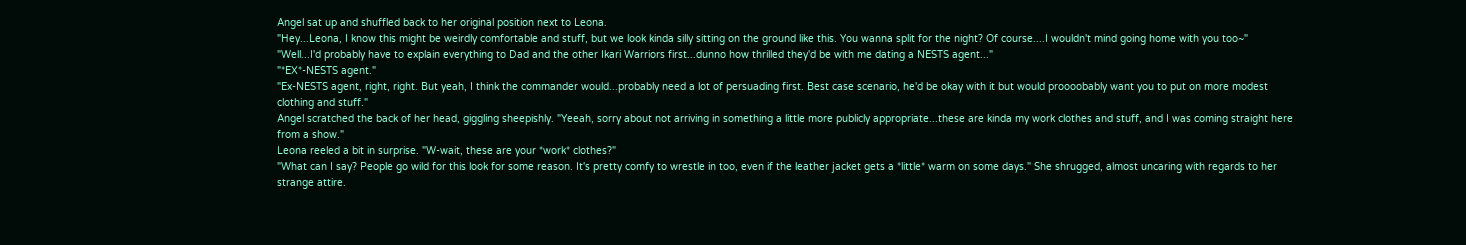Angel sat up and shuffled back to her original position next to Leona.
"Hey...Leona, I know this might be weirdly comfortable and stuff, but we look kinda silly sitting on the ground like this. You wanna split for the night? Of course....I wouldn't mind going home with you too~"
"Well...I'd probably have to explain everything to Dad and the other Ikari Warriors first...dunno how thrilled they'd be with me dating a NESTS agent..."
"*EX*-NESTS agent."
"Ex-NESTS agent, right, right. But yeah, I think the commander would...probably need a lot of persuading first. Best case scenario, he'd be okay with it but would proooobably want you to put on more modest clothing and stuff."
Angel scratched the back of her head, giggling sheepishly. "Yeeah, sorry about not arriving in something a little more publicly appropriate...these are kinda my work clothes and stuff, and I was coming straight here from a show."
Leona reeled a bit in surprise. "W-wait, these are your *work* clothes?"
"What can I say? People go wild for this look for some reason. It's pretty comfy to wrestle in too, even if the leather jacket gets a *little* warm on some days." She shrugged, almost uncaring with regards to her strange attire.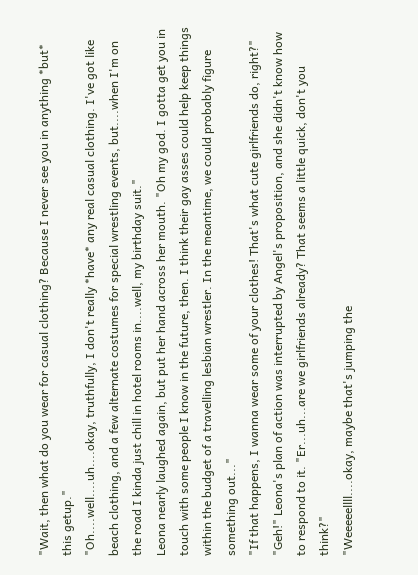"Wait, then what do you wear for casual clothing? Because I never see you in anything *but* this getup."
"Oh....well....uh....okay, truthfully, I don't really *have* any real casual clothing. I've got like beach clothing, and a few alternate costumes for special wrestling events, but....when I'm on the road I kinda just chill in hotel rooms in....well, my birthday suit."
Leona nearly laughed again, but put her hand across her mouth. "Oh my god. I gotta get you in touch with some people I know in the future, then. I think their gay asses could help keep things within the budget of a travelling lesbian wrestler. In the meantime, we could probably figure something out..."
"If that happens, I wanna wear some of your clothes! That's what cute girlfriends do, right?"
"Geh!" Leona's plan of action was interrupted by Angel's proposition, and she didn't know how to respond to it. "Er...uh...are we girlfriends already? That seems a little quick, don't you think?"
"Weeeeellll....okay, maybe that's jumping the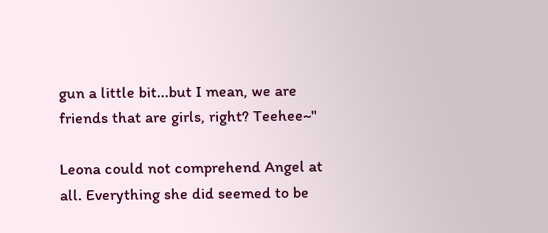gun a little bit...but I mean, we are friends that are girls, right? Teehee~"

Leona could not comprehend Angel at all. Everything she did seemed to be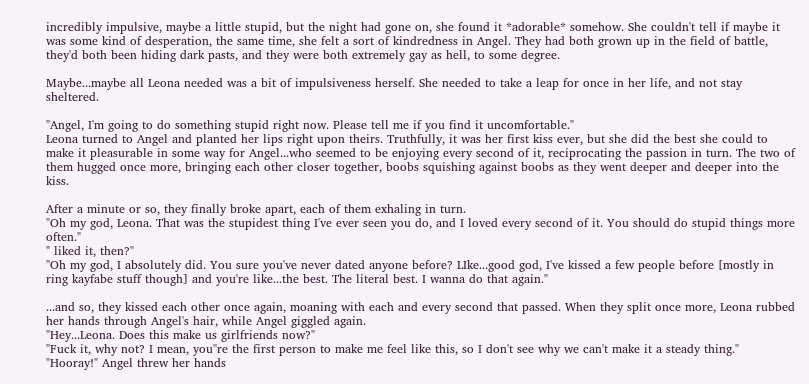incredibly impulsive, maybe a little stupid, but the night had gone on, she found it *adorable* somehow. She couldn't tell if maybe it was some kind of desperation, the same time, she felt a sort of kindredness in Angel. They had both grown up in the field of battle, they'd both been hiding dark pasts, and they were both extremely gay as hell, to some degree.

Maybe...maybe all Leona needed was a bit of impulsiveness herself. She needed to take a leap for once in her life, and not stay sheltered.

"Angel, I'm going to do something stupid right now. Please tell me if you find it uncomfortable."
Leona turned to Angel and planted her lips right upon theirs. Truthfully, it was her first kiss ever, but she did the best she could to make it pleasurable in some way for Angel...who seemed to be enjoying every second of it, reciprocating the passion in turn. The two of them hugged once more, bringing each other closer together, boobs squishing against boobs as they went deeper and deeper into the kiss.

After a minute or so, they finally broke apart, each of them exhaling in turn.
"Oh my god, Leona. That was the stupidest thing I've ever seen you do, and I loved every second of it. You should do stupid things more often."
" liked it, then?"
"Oh my god, I absolutely did. You sure you've never dated anyone before? LIke...good god, I've kissed a few people before [mostly in ring kayfabe stuff though] and you're like...the best. The literal best. I wanna do that again."

...and so, they kissed each other once again, moaning with each and every second that passed. When they split once more, Leona rubbed her hands through Angel's hair, while Angel giggled again.
"Hey...Leona. Does this make us girlfriends now?"
"Fuck it, why not? I mean, you''re the first person to make me feel like this, so I don't see why we can't make it a steady thing."
"Hooray!" Angel threw her hands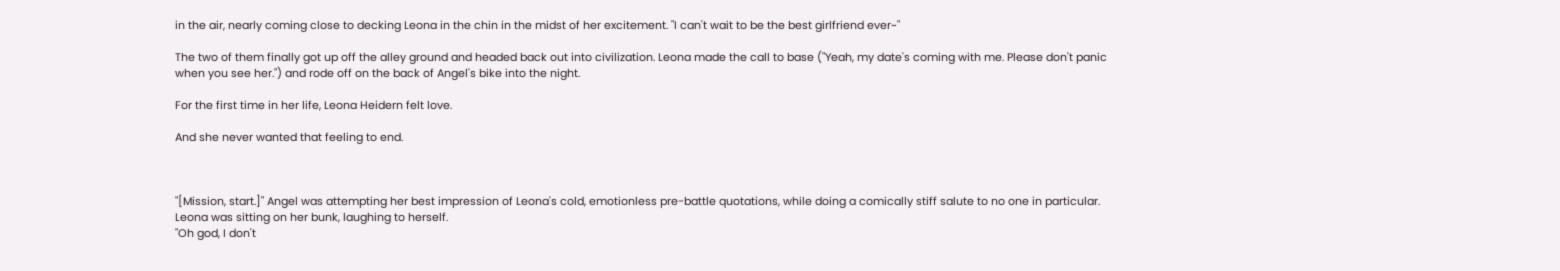in the air, nearly coming close to decking Leona in the chin in the midst of her excitement. "I can't wait to be the best girlfriend ever~"

The two of them finally got up off the alley ground and headed back out into civilization. Leona made the call to base ("Yeah, my date's coming with me. Please don't panic when you see her.") and rode off on the back of Angel's bike into the night.

For the first time in her life, Leona Heidern felt love.

And she never wanted that feeling to end.



"[Mission, start.]" Angel was attempting her best impression of Leona's cold, emotionless pre-battle quotations, while doing a comically stiff salute to no one in particular. Leona was sitting on her bunk, laughing to herself.
"Oh god, I don't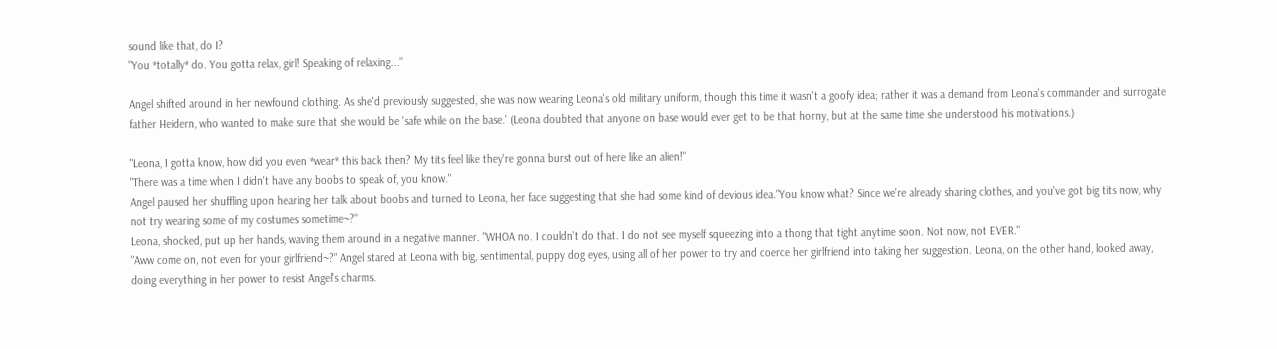sound like that, do I?
"You *totally* do. You gotta relax, girl! Speaking of relaxing..."

Angel shifted around in her newfound clothing. As she'd previously suggested, she was now wearing Leona's old military uniform, though this time it wasn't a goofy idea; rather it was a demand from Leona's commander and surrogate father Heidern, who wanted to make sure that she would be 'safe while on the base.' (Leona doubted that anyone on base would ever get to be that horny, but at the same time she understood his motivations.)

"Leona, I gotta know, how did you even *wear* this back then? My tits feel like they're gonna burst out of here like an alien!"
"There was a time when I didn't have any boobs to speak of, you know."
Angel paused her shuffling upon hearing her talk about boobs and turned to Leona, her face suggesting that she had some kind of devious idea."You know what? Since we're already sharing clothes, and you've got big tits now, why not try wearing some of my costumes sometime~?"
Leona, shocked, put up her hands, waving them around in a negative manner. "WHOA no. I couldn't do that. I do not see myself squeezing into a thong that tight anytime soon. Not now, not EVER."
"Aww come on, not even for your girlfriend~?" Angel stared at Leona with big, sentimental, puppy dog eyes, using all of her power to try and coerce her girlfriend into taking her suggestion. Leona, on the other hand, looked away, doing everything in her power to resist Angel's charms.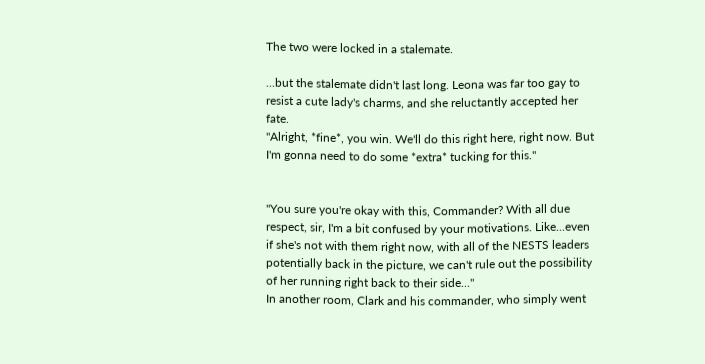The two were locked in a stalemate.

...but the stalemate didn't last long. Leona was far too gay to resist a cute lady's charms, and she reluctantly accepted her fate.
"Alright, *fine*, you win. We'll do this right here, right now. But I'm gonna need to do some *extra* tucking for this."


"You sure you're okay with this, Commander? With all due respect, sir, I'm a bit confused by your motivations. Like...even if she's not with them right now, with all of the NESTS leaders potentially back in the picture, we can't rule out the possibility of her running right back to their side..."
In another room, Clark and his commander, who simply went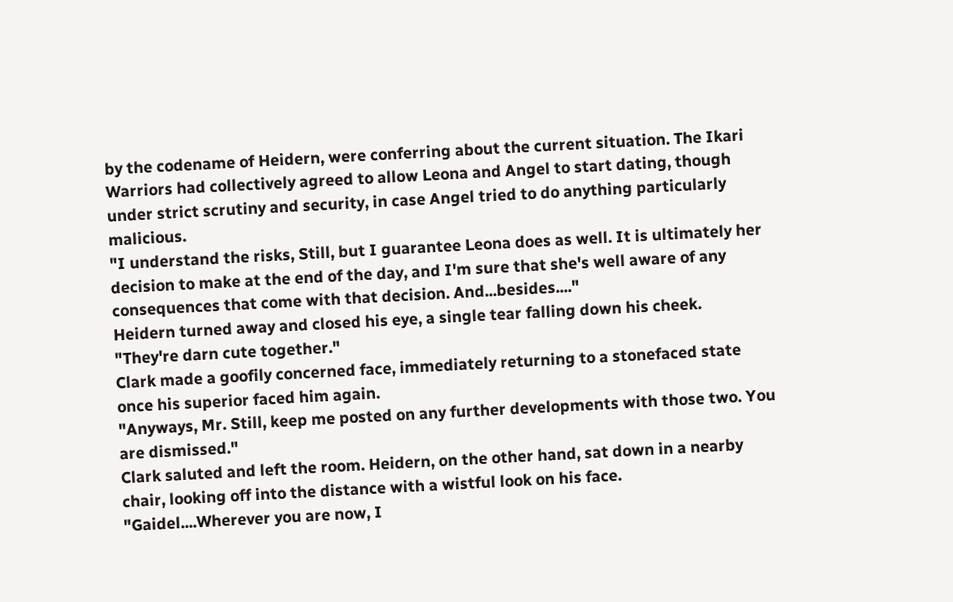by the codename of Heidern, were conferring about the current situation. The Ikari Warriors had collectively agreed to allow Leona and Angel to start dating, though under strict scrutiny and security, in case Angel tried to do anything particularly malicious.
"I understand the risks, Still, but I guarantee Leona does as well. It is ultimately her decision to make at the end of the day, and I'm sure that she's well aware of any consequences that come with that decision. And...besides...."
Heidern turned away and closed his eye, a single tear falling down his cheek.
"They're darn cute together."
Clark made a goofily concerned face, immediately returning to a stonefaced state once his superior faced him again.
"Anyways, Mr. Still, keep me posted on any further developments with those two. You are dismissed."
Clark saluted and left the room. Heidern, on the other hand, sat down in a nearby chair, looking off into the distance with a wistful look on his face.
"Gaidel....Wherever you are now, I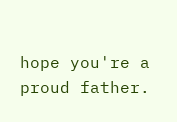hope you're a proud father.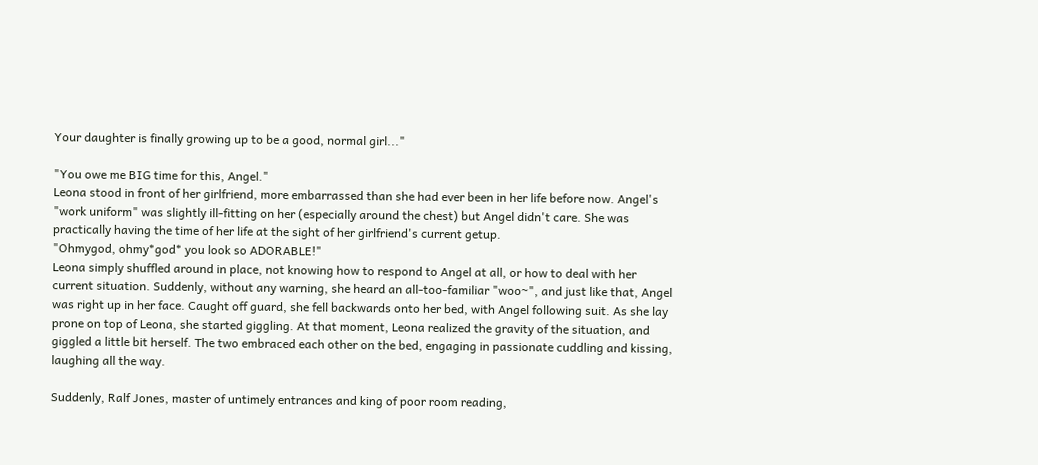Your daughter is finally growing up to be a good, normal girl..."

"You owe me BIG time for this, Angel."
Leona stood in front of her girlfriend, more embarrassed than she had ever been in her life before now. Angel's "work uniform" was slightly ill-fitting on her (especially around the chest) but Angel didn't care. She was practically having the time of her life at the sight of her girlfriend's current getup.
"Ohmygod, ohmy*god* you look so ADORABLE!"
Leona simply shuffled around in place, not knowing how to respond to Angel at all, or how to deal with her current situation. Suddenly, without any warning, she heard an all-too-familiar "woo~", and just like that, Angel was right up in her face. Caught off guard, she fell backwards onto her bed, with Angel following suit. As she lay prone on top of Leona, she started giggling. At that moment, Leona realized the gravity of the situation, and giggled a little bit herself. The two embraced each other on the bed, engaging in passionate cuddling and kissing, laughing all the way.

Suddenly, Ralf Jones, master of untimely entrances and king of poor room reading,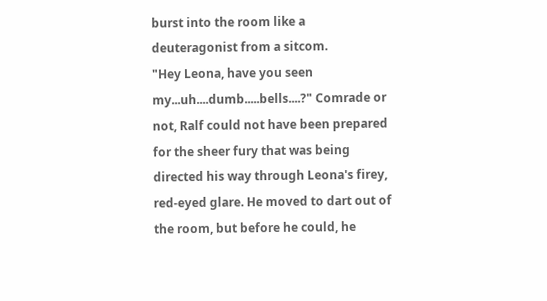burst into the room like a deuteragonist from a sitcom.
"Hey Leona, have you seen my...uh....dumb.....bells....?" Comrade or not, Ralf could not have been prepared for the sheer fury that was being directed his way through Leona's firey, red-eyed glare. He moved to dart out of the room, but before he could, he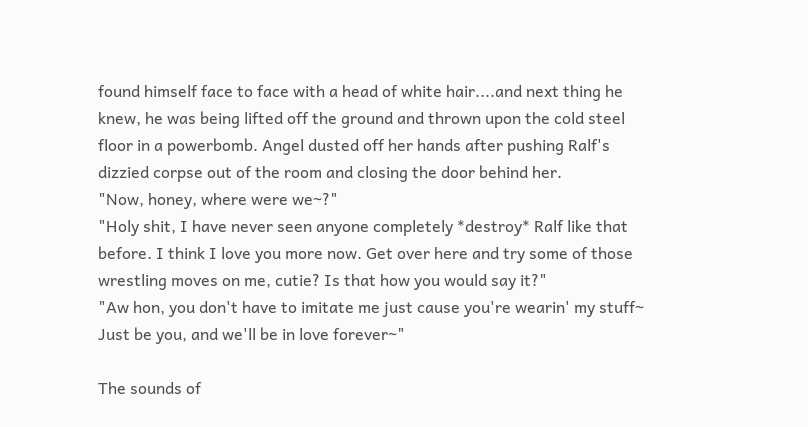found himself face to face with a head of white hair....and next thing he knew, he was being lifted off the ground and thrown upon the cold steel floor in a powerbomb. Angel dusted off her hands after pushing Ralf's dizzied corpse out of the room and closing the door behind her.
"Now, honey, where were we~?"
"Holy shit, I have never seen anyone completely *destroy* Ralf like that before. I think I love you more now. Get over here and try some of those wrestling moves on me, cutie? Is that how you would say it?"
"Aw hon, you don't have to imitate me just cause you're wearin' my stuff~ Just be you, and we'll be in love forever~"

The sounds of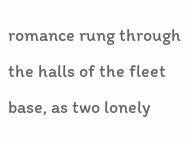romance rung through the halls of the fleet base, as two lonely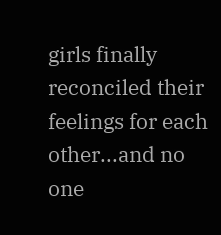girls finally reconciled their feelings for each other...and no one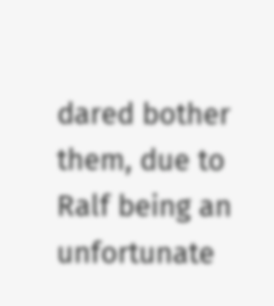dared bother them, due to Ralf being an unfortunate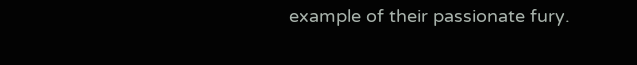example of their passionate fury.